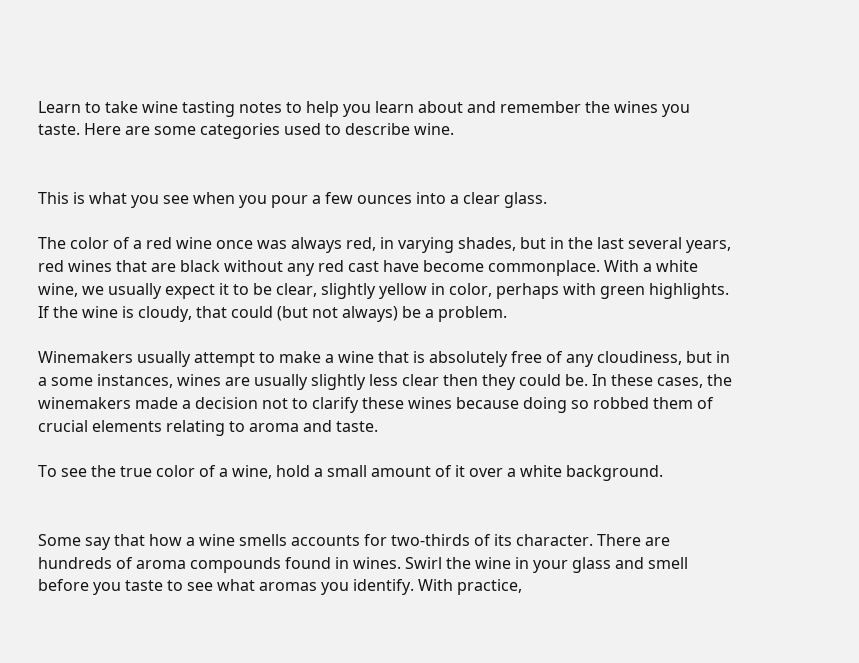Learn to take wine tasting notes to help you learn about and remember the wines you taste. Here are some categories used to describe wine.


This is what you see when you pour a few ounces into a clear glass.

The color of a red wine once was always red, in varying shades, but in the last several years, red wines that are black without any red cast have become commonplace. With a white wine, we usually expect it to be clear, slightly yellow in color, perhaps with green highlights. If the wine is cloudy, that could (but not always) be a problem.

Winemakers usually attempt to make a wine that is absolutely free of any cloudiness, but in a some instances, wines are usually slightly less clear then they could be. In these cases, the winemakers made a decision not to clarify these wines because doing so robbed them of crucial elements relating to aroma and taste.

To see the true color of a wine, hold a small amount of it over a white background.


Some say that how a wine smells accounts for two-thirds of its character. There are hundreds of aroma compounds found in wines. Swirl the wine in your glass and smell before you taste to see what aromas you identify. With practice,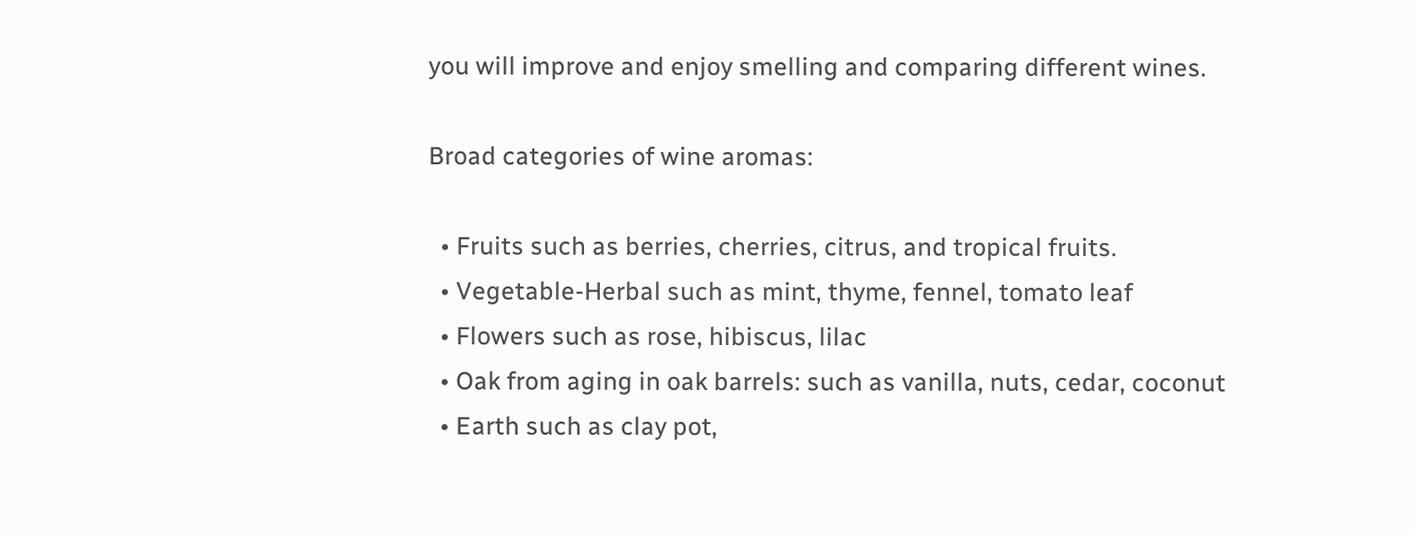you will improve and enjoy smelling and comparing different wines.

Broad categories of wine aromas:

  • Fruits such as berries, cherries, citrus, and tropical fruits.
  • Vegetable-Herbal such as mint, thyme, fennel, tomato leaf
  • Flowers such as rose, hibiscus, lilac
  • Oak from aging in oak barrels: such as vanilla, nuts, cedar, coconut
  • Earth such as clay pot,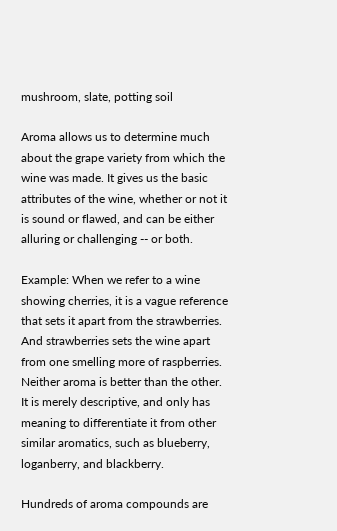mushroom, slate, potting soil

Aroma allows us to determine much about the grape variety from which the wine was made. It gives us the basic attributes of the wine, whether or not it is sound or flawed, and can be either alluring or challenging -- or both.

Example: When we refer to a wine showing cherries, it is a vague reference that sets it apart from the strawberries. And strawberries sets the wine apart from one smelling more of raspberries. Neither aroma is better than the other. It is merely descriptive, and only has meaning to differentiate it from other similar aromatics, such as blueberry, loganberry, and blackberry.

Hundreds of aroma compounds are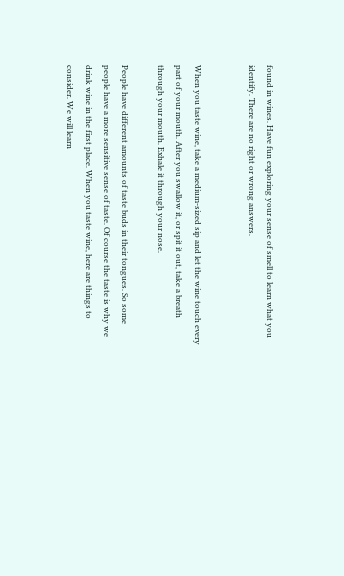found in wines. Have fun exploring your sense of smell to learn what you identify. There are no right or wrong answers.


When you taste wine, take a medium-sized sip and let the wine touch every part of your mouth. After you swallow it, or spit it out, take a breath through your mouth. Exhale it through your nose.

People have different amounts of taste buds in their tongues. So some people have a more sensitive sense of taste. Of course the taste is why we drink wine in the first place. When you taste wine, here are things to consider. We will learn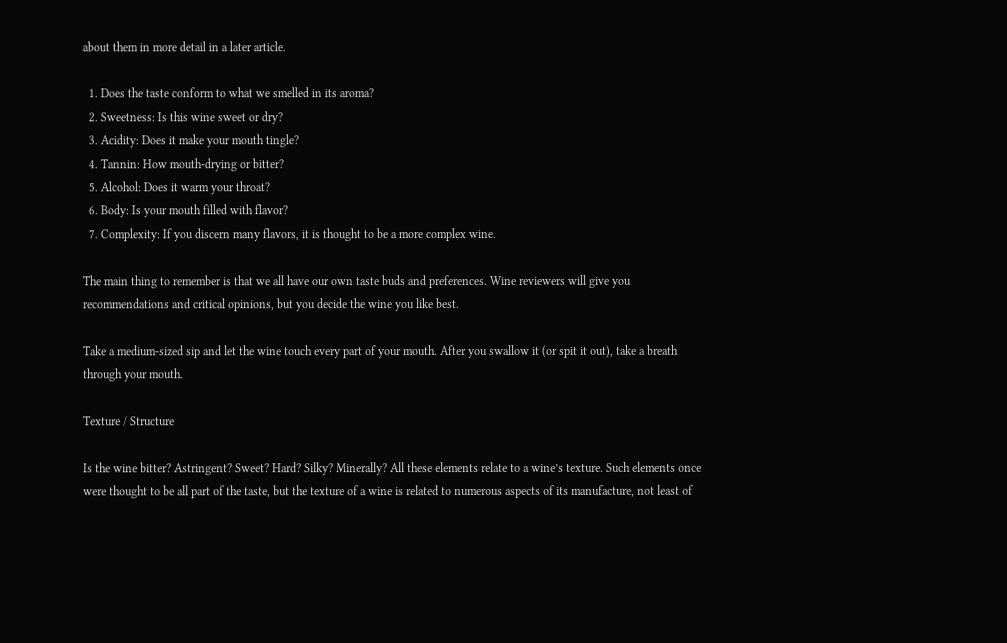about them in more detail in a later article.

  1. Does the taste conform to what we smelled in its aroma?
  2. Sweetness: Is this wine sweet or dry?
  3. Acidity: Does it make your mouth tingle?
  4. Tannin: How mouth-drying or bitter?
  5. Alcohol: Does it warm your throat?
  6. Body: Is your mouth filled with flavor?
  7. Complexity: If you discern many flavors, it is thought to be a more complex wine.

The main thing to remember is that we all have our own taste buds and preferences. Wine reviewers will give you recommendations and critical opinions, but you decide the wine you like best.

Take a medium-sized sip and let the wine touch every part of your mouth. After you swallow it (or spit it out), take a breath through your mouth.

Texture / Structure

Is the wine bitter? Astringent? Sweet? Hard? Silky? Minerally? All these elements relate to a wine’s texture. Such elements once were thought to be all part of the taste, but the texture of a wine is related to numerous aspects of its manufacture, not least of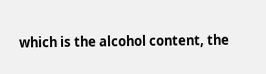which is the alcohol content, the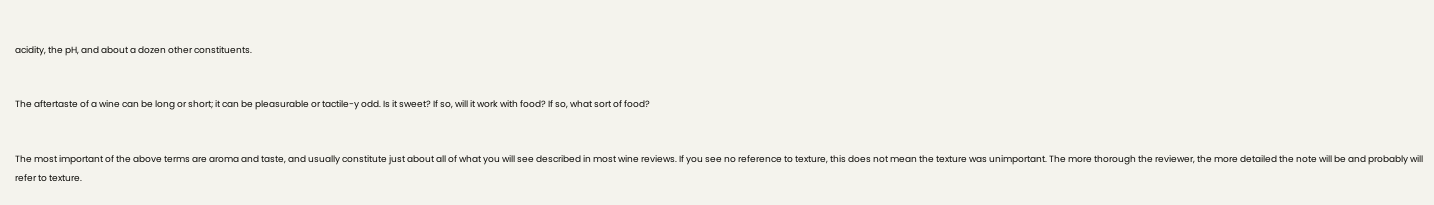acidity, the pH, and about a dozen other constituents.


The aftertaste of a wine can be long or short; it can be pleasurable or tactile-y odd. Is it sweet? If so, will it work with food? If so, what sort of food?


The most important of the above terms are aroma and taste, and usually constitute just about all of what you will see described in most wine reviews. If you see no reference to texture, this does not mean the texture was unimportant. The more thorough the reviewer, the more detailed the note will be and probably will refer to texture.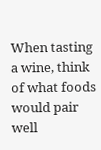When tasting a wine, think of what foods would pair well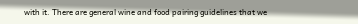with it. There are general wine and food pairing guidelines that we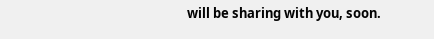will be sharing with you, soon.